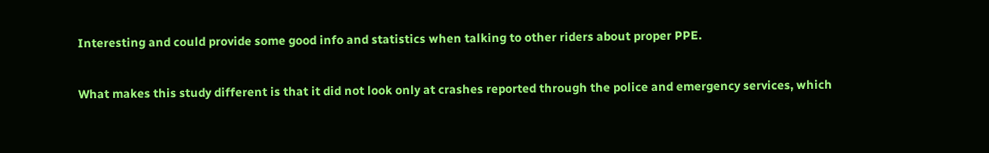Interesting and could provide some good info and statistics when talking to other riders about proper PPE.

What makes this study different is that it did not look only at crashes reported through the police and emergency services, which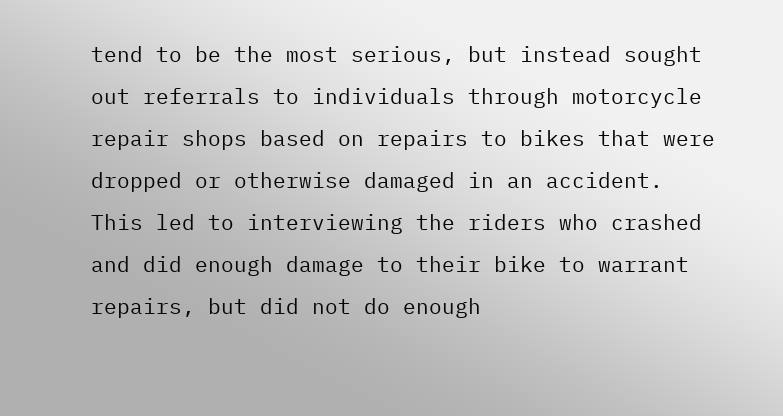tend to be the most serious, but instead sought out referrals to individuals through motorcycle repair shops based on repairs to bikes that were dropped or otherwise damaged in an accident. This led to interviewing the riders who crashed and did enough damage to their bike to warrant repairs, but did not do enough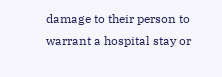damage to their person to warrant a hospital stay or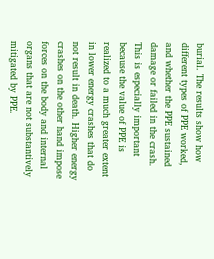burial. The results show how different types of PPE worked, and whether the PPE sustained damage or failed in the crash. This is especially important because the value of PPE is realized to a much greater extent in lower energy crashes that do not result in death. Higher energy crashes on the other hand impose forces on the body and internal organs that are not substantively mitigated by PPE.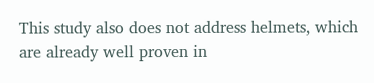This study also does not address helmets, which are already well proven in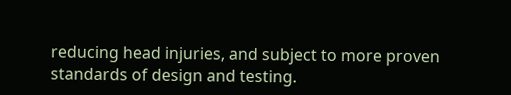reducing head injuries, and subject to more proven standards of design and testing.